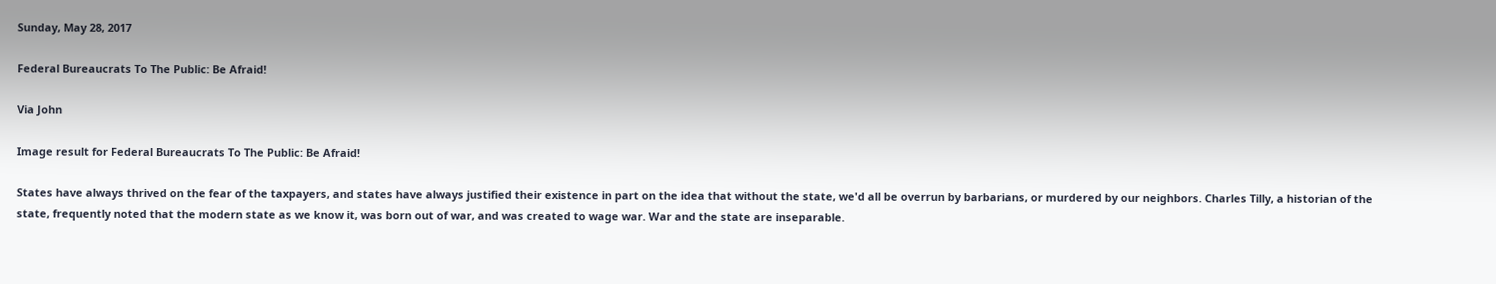Sunday, May 28, 2017

Federal Bureaucrats To The Public: Be Afraid!

Via John

Image result for Federal Bureaucrats To The Public: Be Afraid!

States have always thrived on the fear of the taxpayers, and states have always justified their existence in part on the idea that without the state, we'd all be overrun by barbarians, or murdered by our neighbors. Charles Tilly, a historian of the state, frequently noted that the modern state as we know it, was born out of war, and was created to wage war. War and the state are inseparable.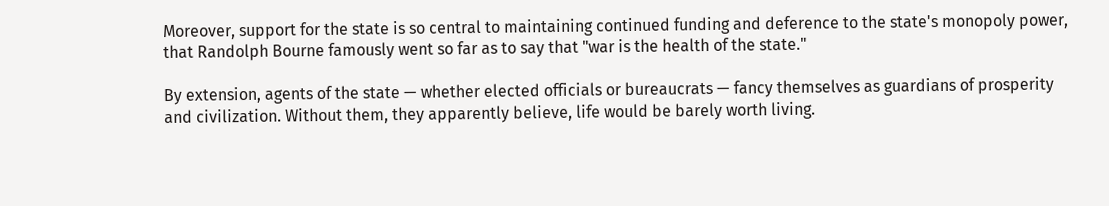Moreover, support for the state is so central to maintaining continued funding and deference to the state's monopoly power, that Randolph Bourne famously went so far as to say that "war is the health of the state."

By extension, agents of the state — whether elected officials or bureaucrats — fancy themselves as guardians of prosperity and civilization. Without them, they apparently believe, life would be barely worth living.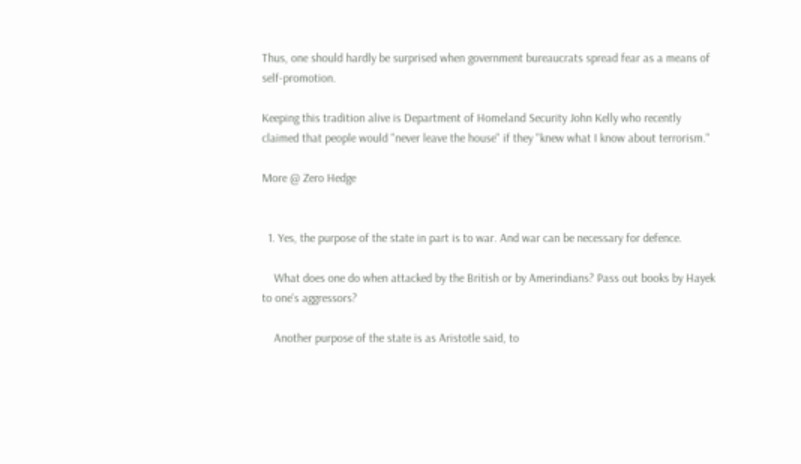Thus, one should hardly be surprised when government bureaucrats spread fear as a means of self-promotion.

Keeping this tradition alive is Department of Homeland Security John Kelly who recently claimed that people would "never leave the house" if they "knew what I know about terrorism."

More @ Zero Hedge


  1. Yes, the purpose of the state in part is to war. And war can be necessary for defence.

    What does one do when attacked by the British or by Amerindians? Pass out books by Hayek to one's aggressors?

    Another purpose of the state is as Aristotle said, to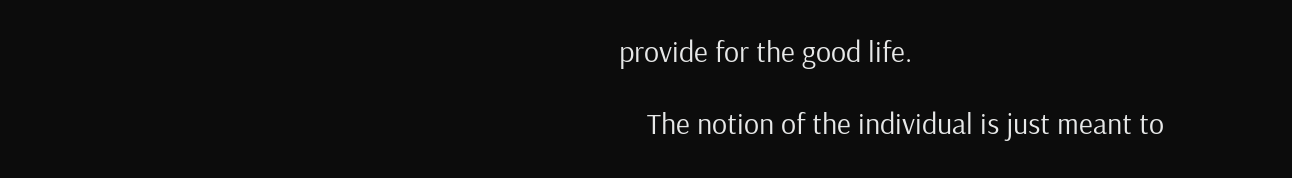provide for the good life.

    The notion of the individual is just meant to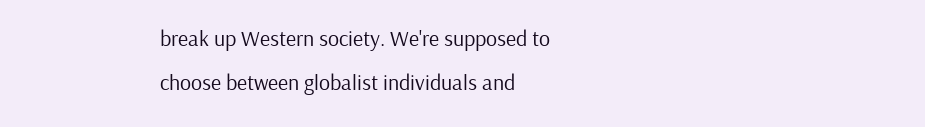break up Western society. We're supposed to choose between globalist individuals and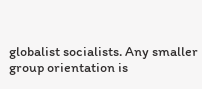globalist socialists. Any smaller group orientation is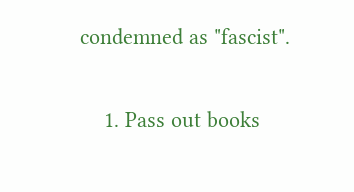condemned as "fascist".

    1. Pass out books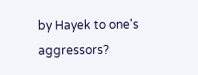by Hayek to one's aggressors?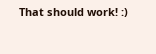That should work! :)